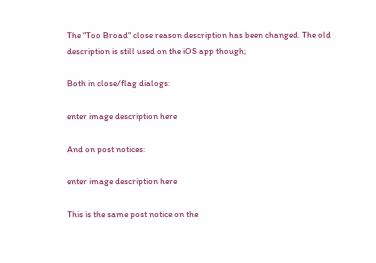The "Too Broad" close reason description has been changed. The old description is still used on the iOS app though;

Both in close/flag dialogs:

enter image description here

And on post notices:

enter image description here

This is the same post notice on the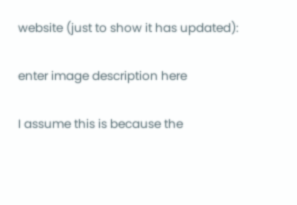website (just to show it has updated):

enter image description here

I assume this is because the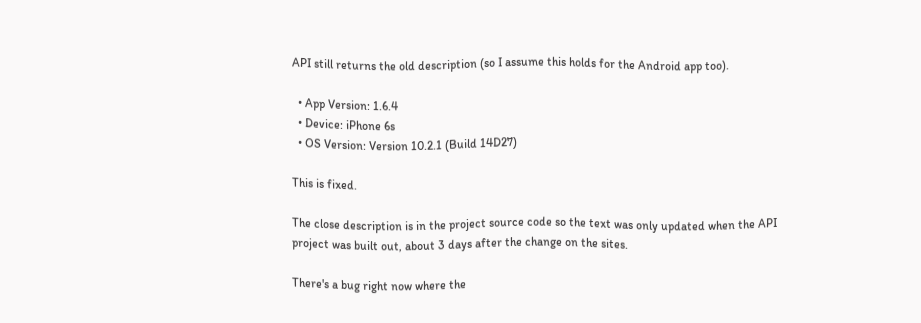API still returns the old description (so I assume this holds for the Android app too).

  • App Version: 1.6.4
  • Device: iPhone 6s
  • OS Version: Version 10.2.1 (Build 14D27)

This is fixed.

The close description is in the project source code so the text was only updated when the API project was built out, about 3 days after the change on the sites.

There's a bug right now where the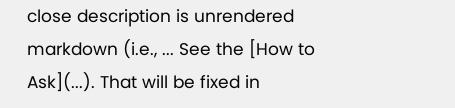close description is unrendered markdown (i.e., ... See the [How to Ask](...). That will be fixed in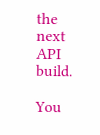the next API build.

You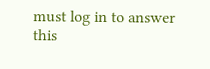must log in to answer this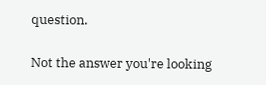question.

Not the answer you're looking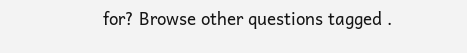for? Browse other questions tagged .